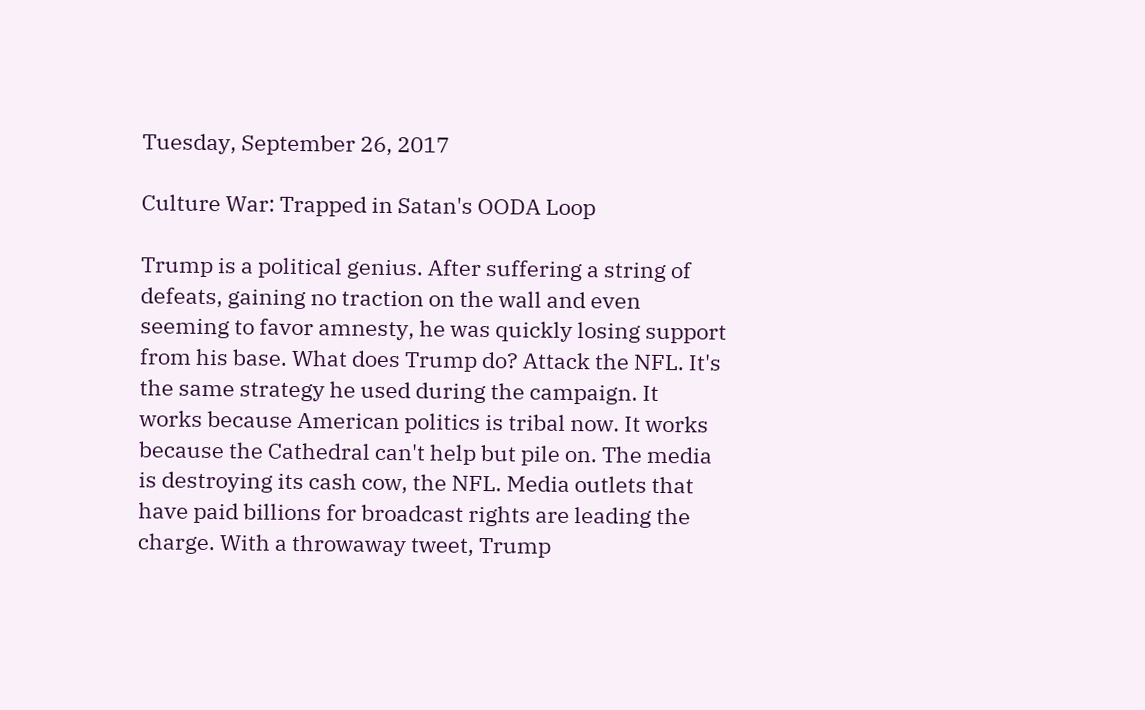Tuesday, September 26, 2017

Culture War: Trapped in Satan's OODA Loop

Trump is a political genius. After suffering a string of defeats, gaining no traction on the wall and even seeming to favor amnesty, he was quickly losing support from his base. What does Trump do? Attack the NFL. It's the same strategy he used during the campaign. It works because American politics is tribal now. It works because the Cathedral can't help but pile on. The media is destroying its cash cow, the NFL. Media outlets that have paid billions for broadcast rights are leading the charge. With a throwaway tweet, Trump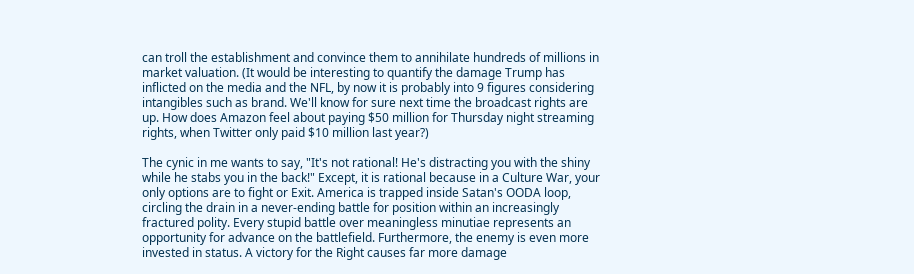can troll the establishment and convince them to annihilate hundreds of millions in market valuation. (It would be interesting to quantify the damage Trump has inflicted on the media and the NFL, by now it is probably into 9 figures considering intangibles such as brand. We'll know for sure next time the broadcast rights are up. How does Amazon feel about paying $50 million for Thursday night streaming rights, when Twitter only paid $10 million last year?)

The cynic in me wants to say, "It's not rational! He's distracting you with the shiny while he stabs you in the back!" Except, it is rational because in a Culture War, your only options are to fight or Exit. America is trapped inside Satan's OODA loop, circling the drain in a never-ending battle for position within an increasingly fractured polity. Every stupid battle over meaningless minutiae represents an opportunity for advance on the battlefield. Furthermore, the enemy is even more invested in status. A victory for the Right causes far more damage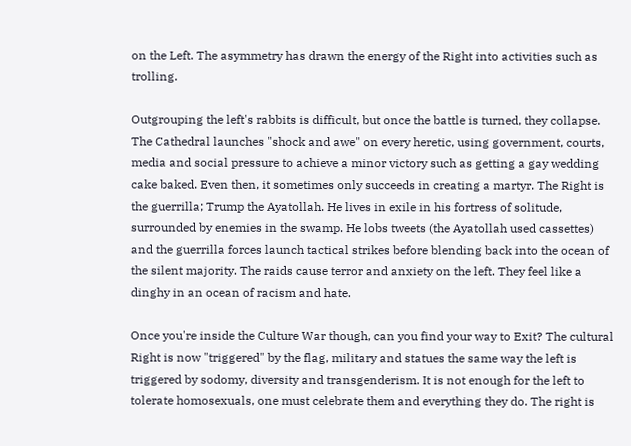on the Left. The asymmetry has drawn the energy of the Right into activities such as trolling.

Outgrouping the left's rabbits is difficult, but once the battle is turned, they collapse. The Cathedral launches "shock and awe" on every heretic, using government, courts, media and social pressure to achieve a minor victory such as getting a gay wedding cake baked. Even then, it sometimes only succeeds in creating a martyr. The Right is the guerrilla; Trump the Ayatollah. He lives in exile in his fortress of solitude, surrounded by enemies in the swamp. He lobs tweets (the Ayatollah used cassettes) and the guerrilla forces launch tactical strikes before blending back into the ocean of the silent majority. The raids cause terror and anxiety on the left. They feel like a dinghy in an ocean of racism and hate.

Once you're inside the Culture War though, can you find your way to Exit? The cultural Right is now "triggered" by the flag, military and statues the same way the left is triggered by sodomy, diversity and transgenderism. It is not enough for the left to tolerate homosexuals, one must celebrate them and everything they do. The right is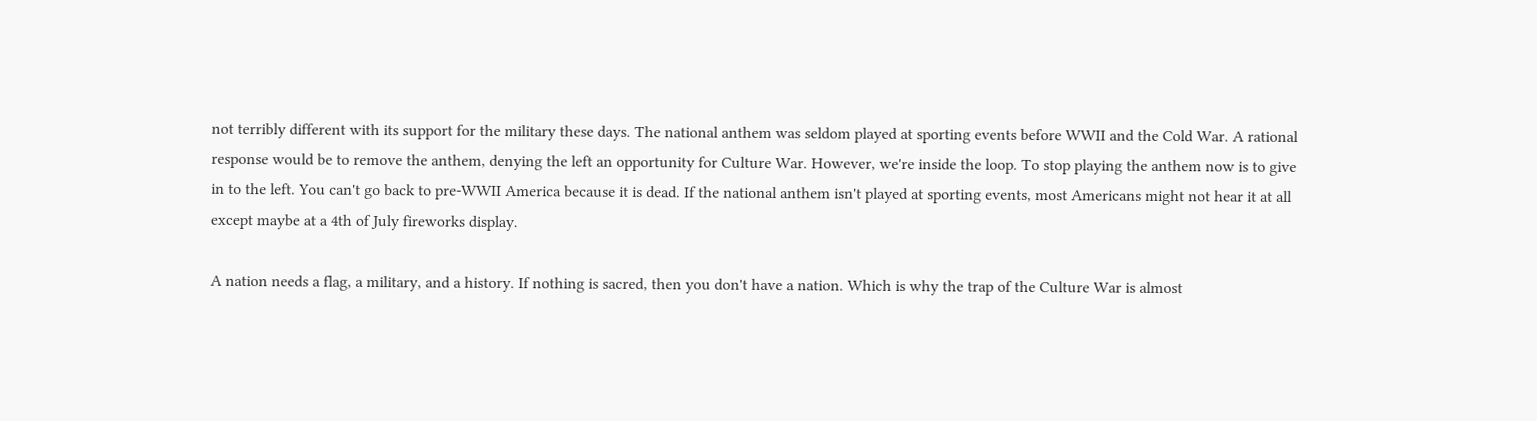not terribly different with its support for the military these days. The national anthem was seldom played at sporting events before WWII and the Cold War. A rational response would be to remove the anthem, denying the left an opportunity for Culture War. However, we're inside the loop. To stop playing the anthem now is to give in to the left. You can't go back to pre-WWII America because it is dead. If the national anthem isn't played at sporting events, most Americans might not hear it at all except maybe at a 4th of July fireworks display.

A nation needs a flag, a military, and a history. If nothing is sacred, then you don't have a nation. Which is why the trap of the Culture War is almost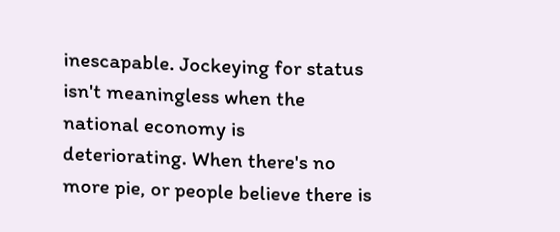inescapable. Jockeying for status isn't meaningless when the national economy is deteriorating. When there's no more pie, or people believe there is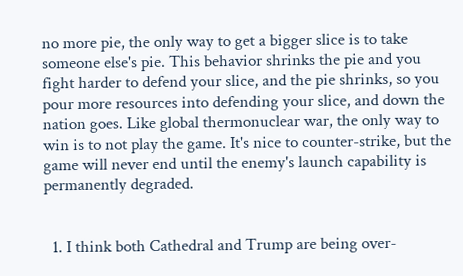no more pie, the only way to get a bigger slice is to take someone else's pie. This behavior shrinks the pie and you fight harder to defend your slice, and the pie shrinks, so you pour more resources into defending your slice, and down the nation goes. Like global thermonuclear war, the only way to win is to not play the game. It's nice to counter-strike, but the game will never end until the enemy's launch capability is permanently degraded.


  1. I think both Cathedral and Trump are being over-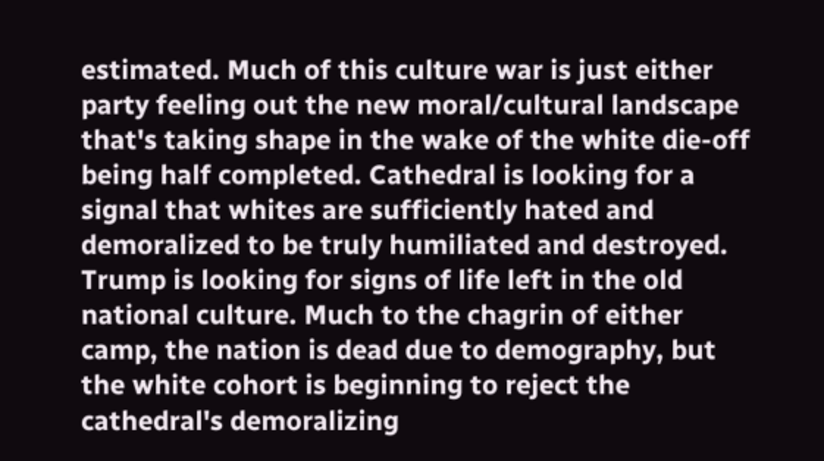estimated. Much of this culture war is just either party feeling out the new moral/cultural landscape that's taking shape in the wake of the white die-off being half completed. Cathedral is looking for a signal that whites are sufficiently hated and demoralized to be truly humiliated and destroyed. Trump is looking for signs of life left in the old national culture. Much to the chagrin of either camp, the nation is dead due to demography, but the white cohort is beginning to reject the cathedral's demoralizing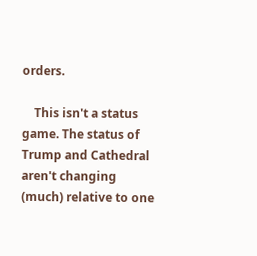orders.

    This isn't a status game. The status of Trump and Cathedral aren't changing (much) relative to one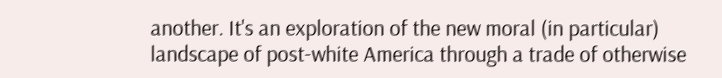another. It's an exploration of the new moral (in particular) landscape of post-white America through a trade of otherwise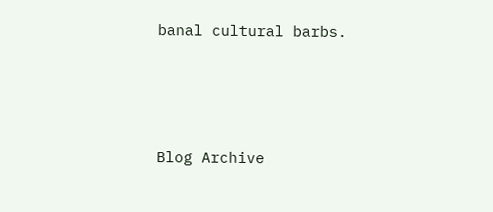banal cultural barbs.




Blog Archive